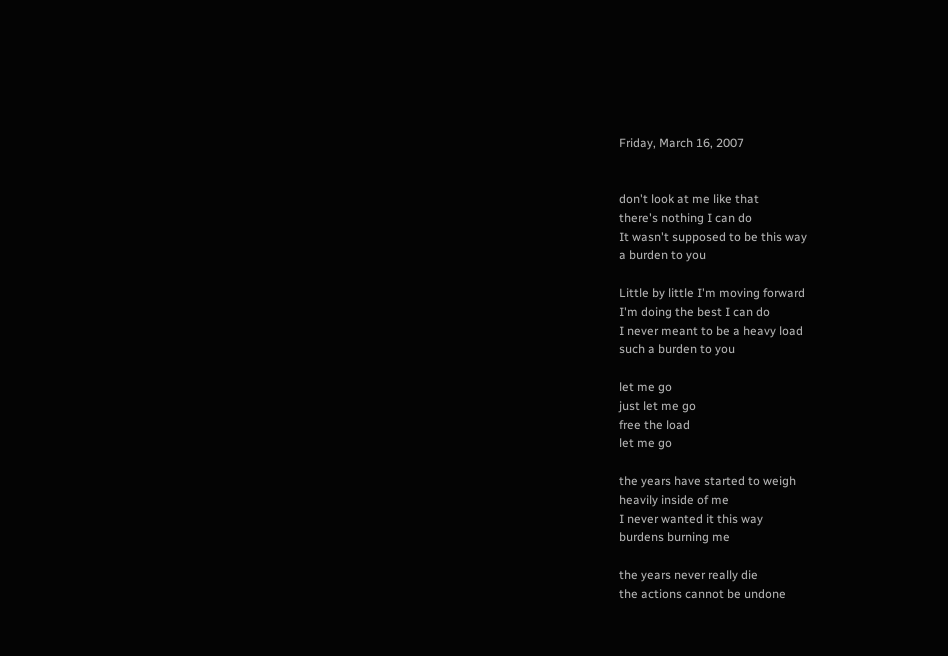Friday, March 16, 2007


don't look at me like that
there's nothing I can do
It wasn't supposed to be this way
a burden to you

Little by little I'm moving forward
I'm doing the best I can do
I never meant to be a heavy load
such a burden to you

let me go
just let me go
free the load
let me go

the years have started to weigh
heavily inside of me
I never wanted it this way
burdens burning me

the years never really die
the actions cannot be undone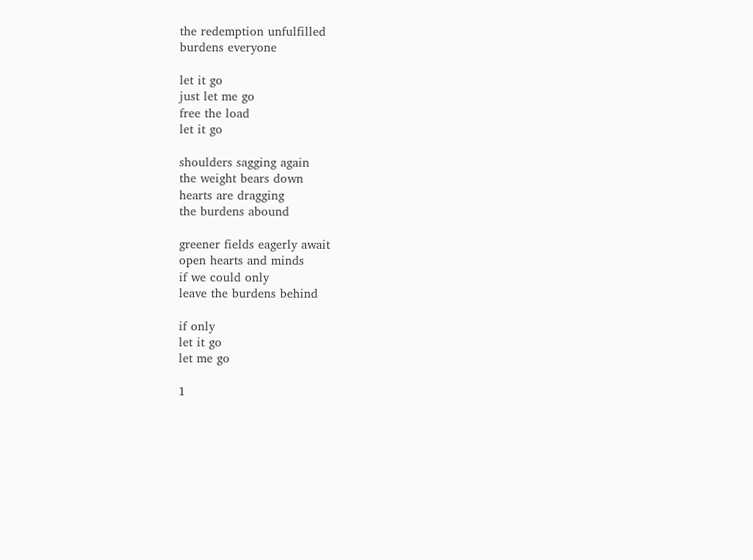the redemption unfulfilled
burdens everyone

let it go
just let me go
free the load
let it go

shoulders sagging again
the weight bears down
hearts are dragging
the burdens abound

greener fields eagerly await
open hearts and minds
if we could only
leave the burdens behind

if only
let it go
let me go

1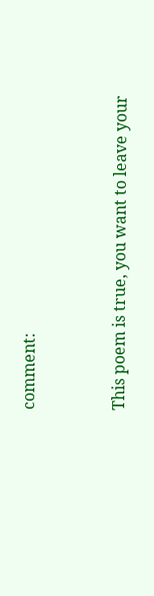comment:


This poem is true, you want to leave your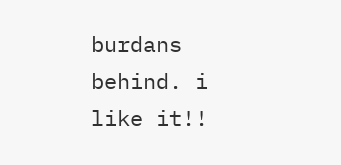burdans behind. i like it!!